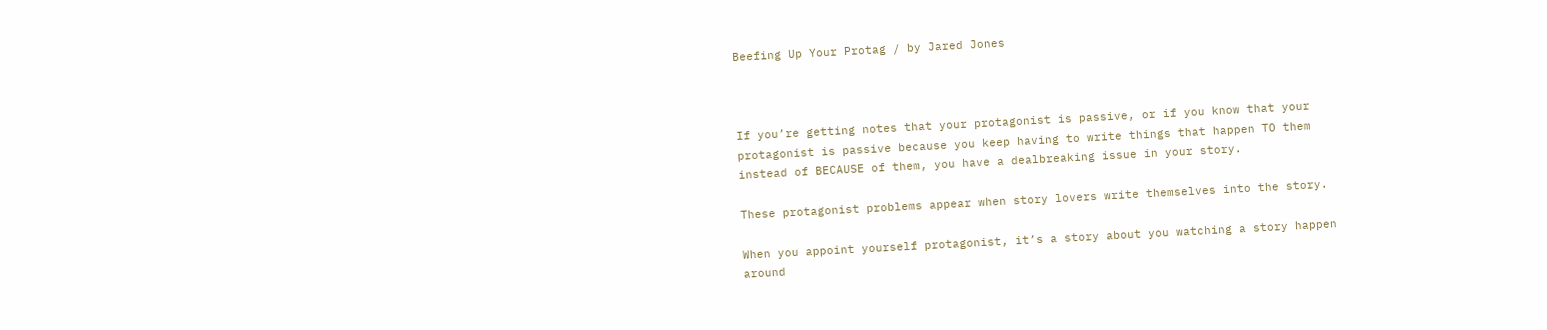Beefing Up Your Protag / by Jared Jones



If you’re getting notes that your protagonist is passive, or if you know that your protagonist is passive because you keep having to write things that happen TO them instead of BECAUSE of them, you have a dealbreaking issue in your story.

These protagonist problems appear when story lovers write themselves into the story.

When you appoint yourself protagonist, it’s a story about you watching a story happen around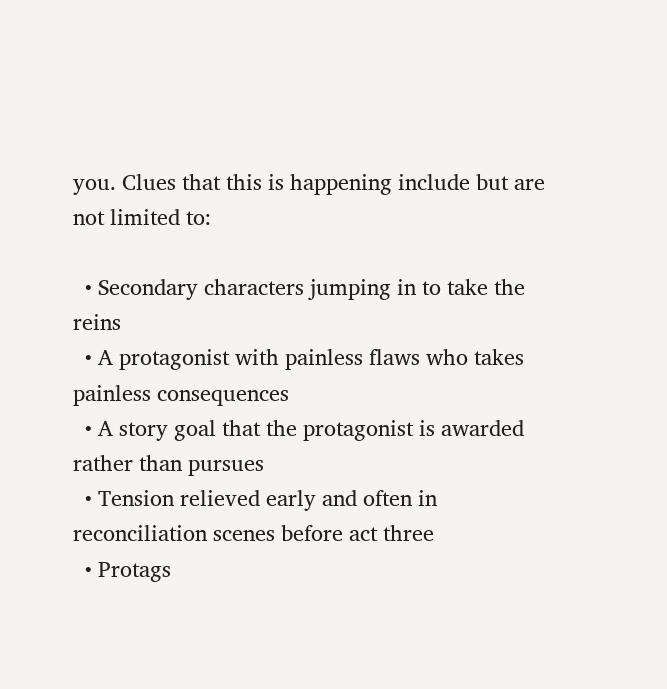you. Clues that this is happening include but are not limited to:

  • Secondary characters jumping in to take the reins
  • A protagonist with painless flaws who takes painless consequences
  • A story goal that the protagonist is awarded rather than pursues
  • Tension relieved early and often in reconciliation scenes before act three
  • Protags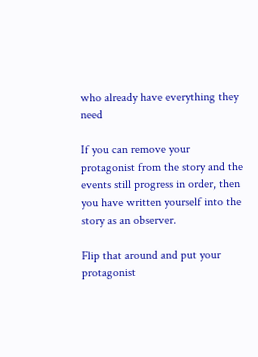who already have everything they need

If you can remove your protagonist from the story and the events still progress in order, then you have written yourself into the story as an observer.

Flip that around and put your protagonist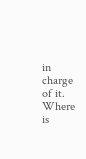in charge of it. Where is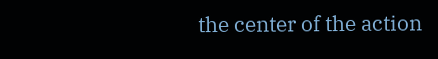the center of the action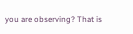you are observing? That is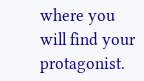where you will find your protagonist.